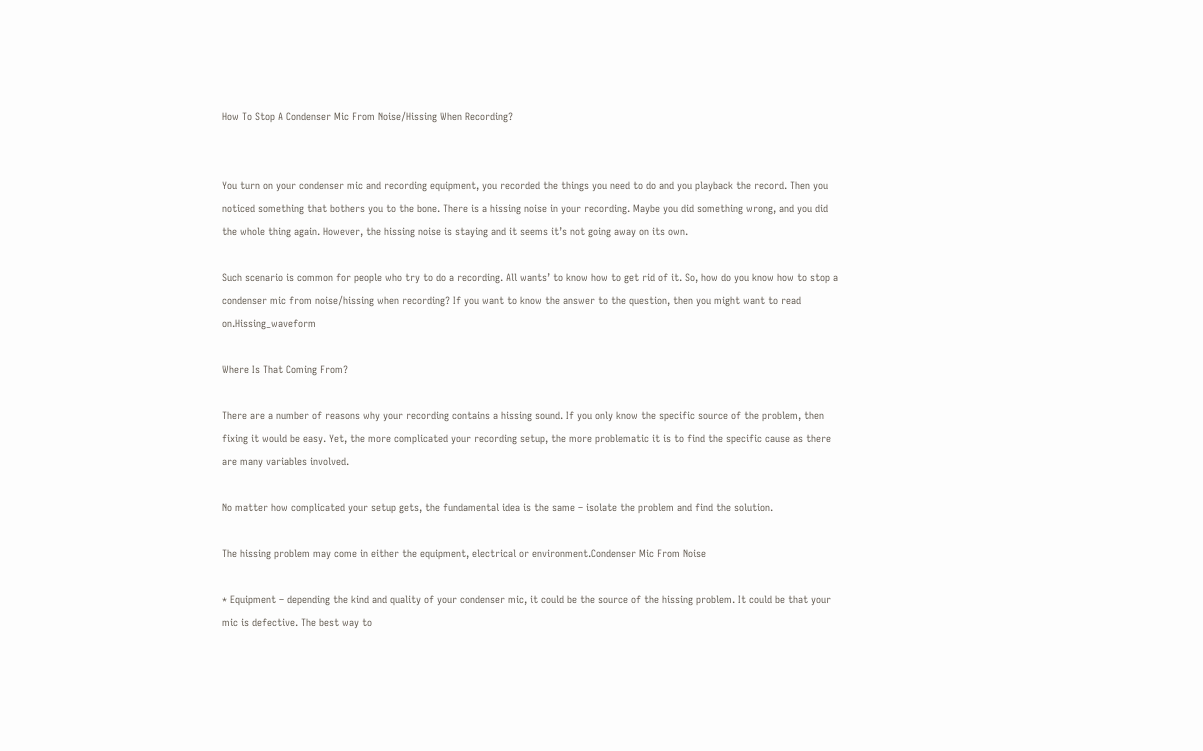How To Stop A Condenser Mic From Noise/Hissing When Recording?


You turn on your condenser mic and recording equipment, you recorded the things you need to do and you playback the record. Then you noticed something that bothers you to the bone. There is a hissing noise in your recording. Maybe you did something wrong, and you did the whole thing again. However, the hissing noise is staying and it seems it’s not going away on its own.

Such scenario is common for people who try to do a recording. All wants’ to know how to get rid of it. So, how do you know how to stop a condenser mic from noise/hissing when recording? If you want to know the answer to the question, then you might want to read on.Hissing_waveform

Where Is That Coming From?

There are a number of reasons why your recording contains a hissing sound. If you only know the specific source of the problem, then fixing it would be easy. Yet, the more complicated your recording setup, the more problematic it is to find the specific cause as there are many variables involved.

No matter how complicated your setup gets, the fundamental idea is the same – isolate the problem and find the solution.

The hissing problem may come in either the equipment, electrical or environment.Condenser Mic From Noise

* Equipment – depending the kind and quality of your condenser mic, it could be the source of the hissing problem. It could be that your mic is defective. The best way to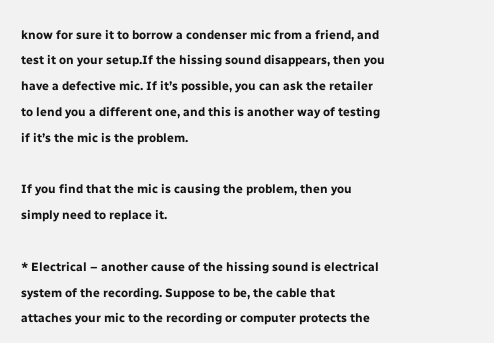know for sure it to borrow a condenser mic from a friend, and test it on your setup.If the hissing sound disappears, then you have a defective mic. If it’s possible, you can ask the retailer to lend you a different one, and this is another way of testing if it’s the mic is the problem.

If you find that the mic is causing the problem, then you simply need to replace it.

* Electrical – another cause of the hissing sound is electrical system of the recording. Suppose to be, the cable that attaches your mic to the recording or computer protects the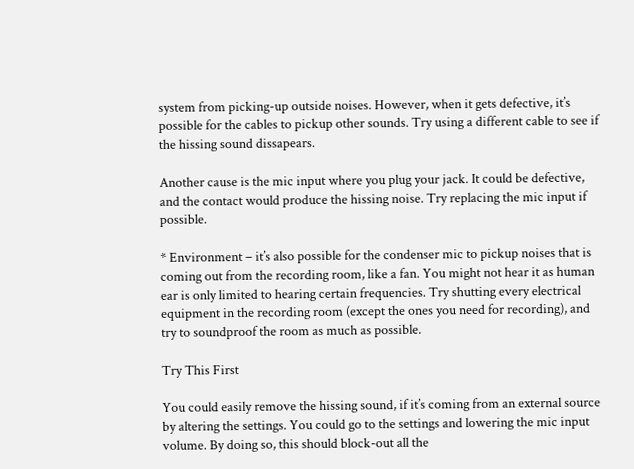system from picking-up outside noises. However, when it gets defective, it’s possible for the cables to pickup other sounds. Try using a different cable to see if the hissing sound dissapears.

Another cause is the mic input where you plug your jack. It could be defective, and the contact would produce the hissing noise. Try replacing the mic input if possible.

* Environment – it’s also possible for the condenser mic to pickup noises that is coming out from the recording room, like a fan. You might not hear it as human ear is only limited to hearing certain frequencies. Try shutting every electrical equipment in the recording room (except the ones you need for recording), and try to soundproof the room as much as possible.

Try This First

You could easily remove the hissing sound, if it’s coming from an external source by altering the settings. You could go to the settings and lowering the mic input volume. By doing so, this should block-out all the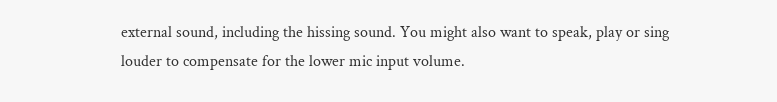external sound, including the hissing sound. You might also want to speak, play or sing louder to compensate for the lower mic input volume.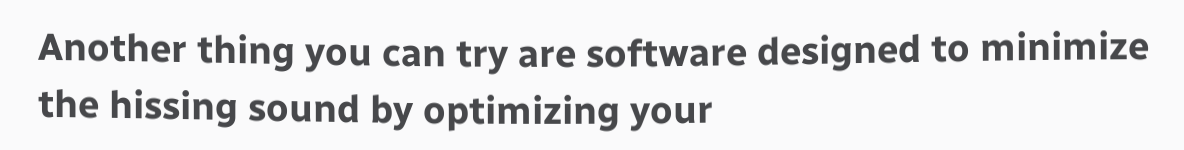Another thing you can try are software designed to minimize the hissing sound by optimizing your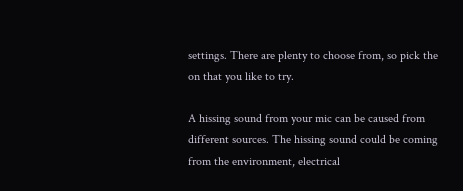settings. There are plenty to choose from, so pick the on that you like to try.

A hissing sound from your mic can be caused from different sources. The hissing sound could be coming from the environment, electrical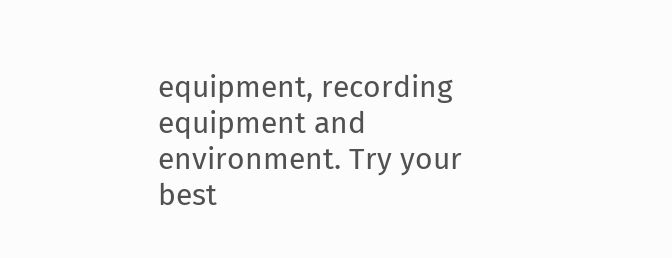equipment, recording equipment and environment. Try your best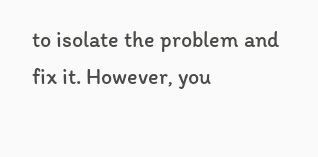to isolate the problem and fix it. However, you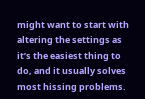might want to start with altering the settings as it’s the easiest thing to do, and it usually solves most hissing problems.